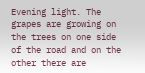Evening light. The grapes are growing on the trees on one side of the road and on the other there are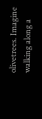olivetrees. Imagine walking along a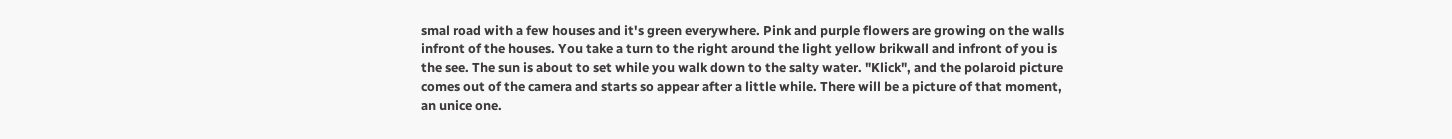smal road with a few houses and it's green everywhere. Pink and purple flowers are growing on the walls infront of the houses. You take a turn to the right around the light yellow brikwall and infront of you is the see. The sun is about to set while you walk down to the salty water. "Klick", and the polaroid picture comes out of the camera and starts so appear after a little while. There will be a picture of that moment, an unice one.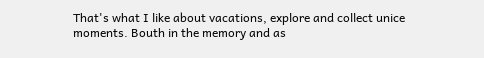That's what I like about vacations, explore and collect unice moments. Bouth in the memory and as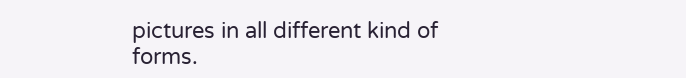pictures in all different kind of forms.